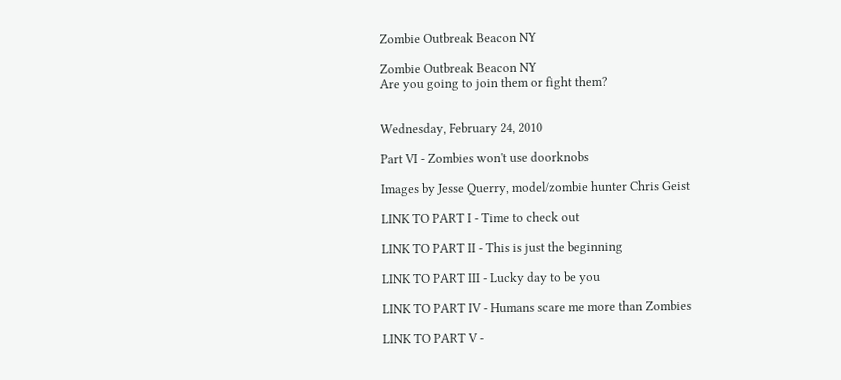Zombie Outbreak Beacon NY

Zombie Outbreak Beacon NY
Are you going to join them or fight them?


Wednesday, February 24, 2010

Part VI - Zombies won't use doorknobs

Images by Jesse Querry, model/zombie hunter Chris Geist

LINK TO PART I - Time to check out

LINK TO PART II - This is just the beginning

LINK TO PART III - Lucky day to be you

LINK TO PART IV - Humans scare me more than Zombies

LINK TO PART V -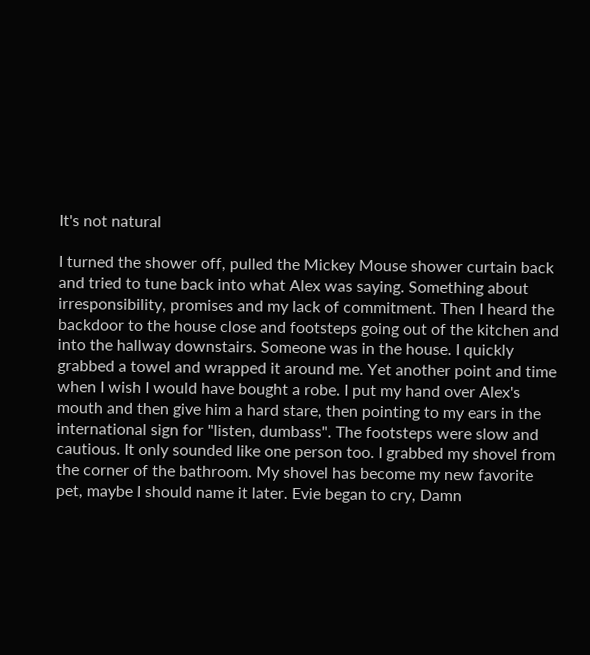It's not natural

I turned the shower off, pulled the Mickey Mouse shower curtain back and tried to tune back into what Alex was saying. Something about irresponsibility, promises and my lack of commitment. Then I heard the backdoor to the house close and footsteps going out of the kitchen and into the hallway downstairs. Someone was in the house. I quickly  grabbed a towel and wrapped it around me. Yet another point and time when I wish I would have bought a robe. I put my hand over Alex's mouth and then give him a hard stare, then pointing to my ears in the international sign for "listen, dumbass". The footsteps were slow and cautious. It only sounded like one person too. I grabbed my shovel from the corner of the bathroom. My shovel has become my new favorite pet, maybe I should name it later. Evie began to cry, Damn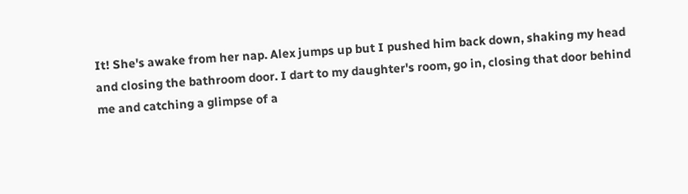It! She's awake from her nap. Alex jumps up but I pushed him back down, shaking my head and closing the bathroom door. I dart to my daughter's room, go in, closing that door behind me and catching a glimpse of a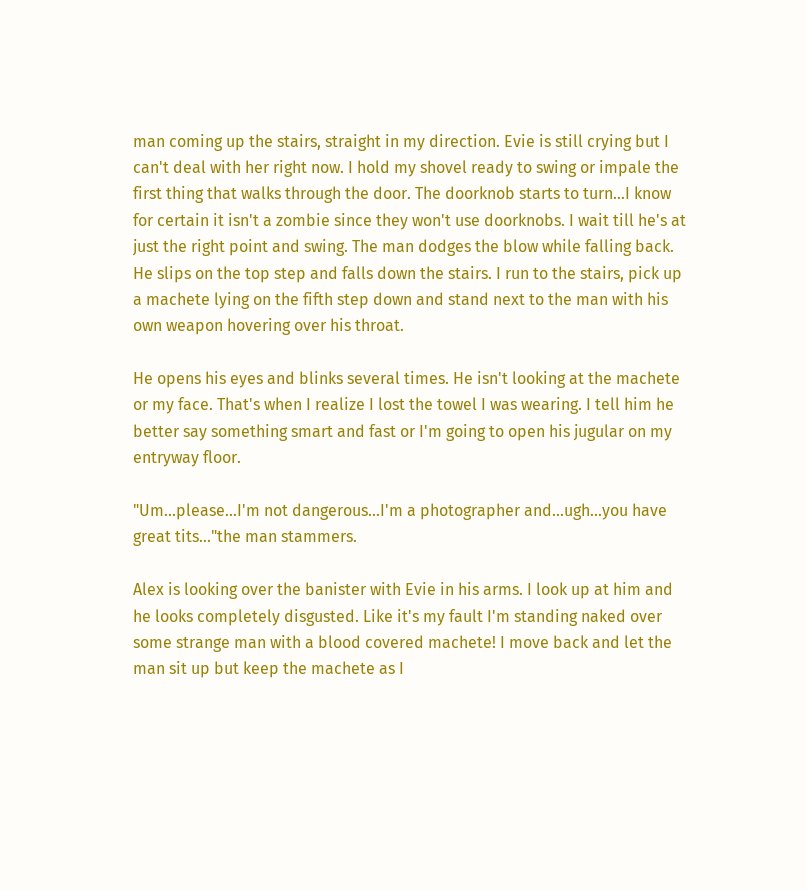man coming up the stairs, straight in my direction. Evie is still crying but I can't deal with her right now. I hold my shovel ready to swing or impale the first thing that walks through the door. The doorknob starts to turn...I know for certain it isn't a zombie since they won't use doorknobs. I wait till he's at just the right point and swing. The man dodges the blow while falling back. He slips on the top step and falls down the stairs. I run to the stairs, pick up a machete lying on the fifth step down and stand next to the man with his own weapon hovering over his throat.

He opens his eyes and blinks several times. He isn't looking at the machete or my face. That's when I realize I lost the towel I was wearing. I tell him he better say something smart and fast or I'm going to open his jugular on my entryway floor.

"Um...please...I'm not dangerous...I'm a photographer and...ugh...you have great tits..."the man stammers.

Alex is looking over the banister with Evie in his arms. I look up at him and he looks completely disgusted. Like it's my fault I'm standing naked over some strange man with a blood covered machete! I move back and let the man sit up but keep the machete as I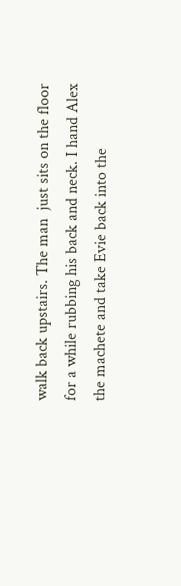walk back upstairs. The man  just sits on the floor for a while rubbing his back and neck. I hand Alex the machete and take Evie back into the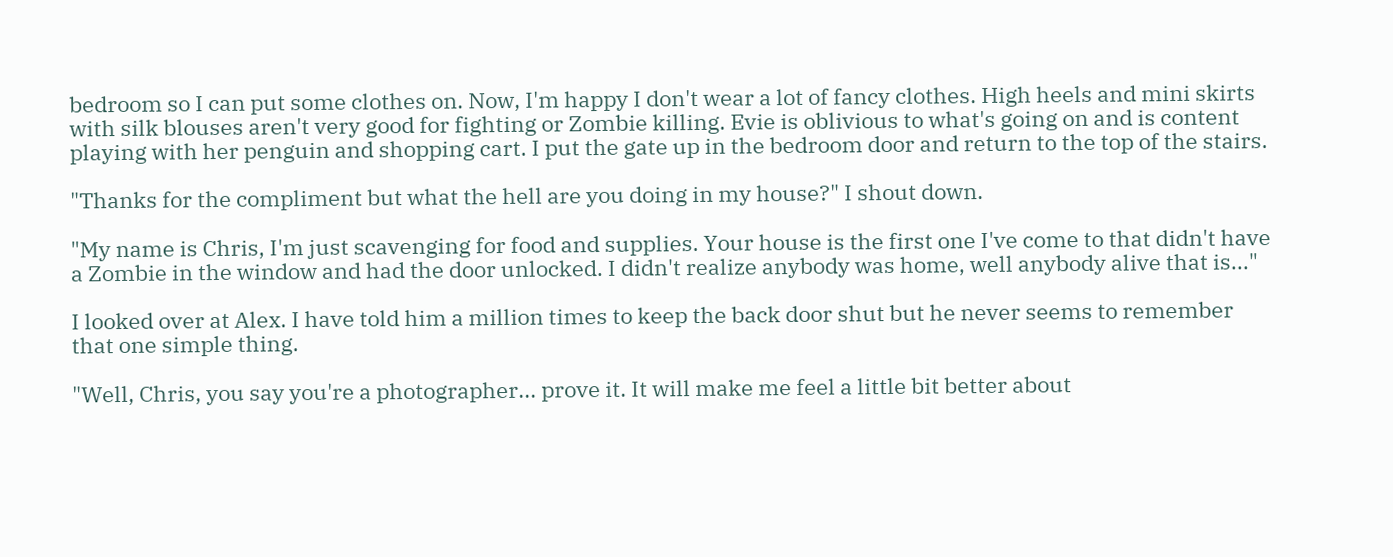bedroom so I can put some clothes on. Now, I'm happy I don't wear a lot of fancy clothes. High heels and mini skirts with silk blouses aren't very good for fighting or Zombie killing. Evie is oblivious to what's going on and is content playing with her penguin and shopping cart. I put the gate up in the bedroom door and return to the top of the stairs.

"Thanks for the compliment but what the hell are you doing in my house?" I shout down.

"My name is Chris, I'm just scavenging for food and supplies. Your house is the first one I've come to that didn't have a Zombie in the window and had the door unlocked. I didn't realize anybody was home, well anybody alive that is..."

I looked over at Alex. I have told him a million times to keep the back door shut but he never seems to remember that one simple thing.

"Well, Chris, you say you're a photographer... prove it. It will make me feel a little bit better about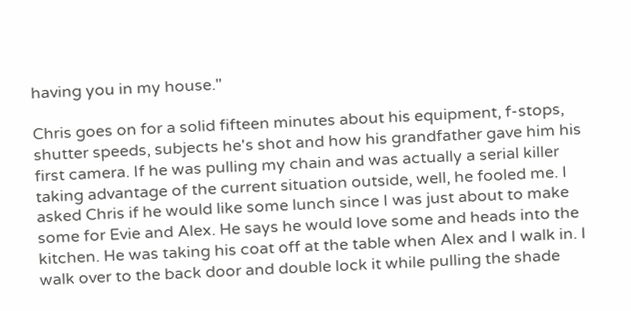having you in my house."

Chris goes on for a solid fifteen minutes about his equipment, f-stops, shutter speeds, subjects he's shot and how his grandfather gave him his first camera. If he was pulling my chain and was actually a serial killer taking advantage of the current situation outside, well, he fooled me. I asked Chris if he would like some lunch since I was just about to make some for Evie and Alex. He says he would love some and heads into the kitchen. He was taking his coat off at the table when Alex and I walk in. I walk over to the back door and double lock it while pulling the shade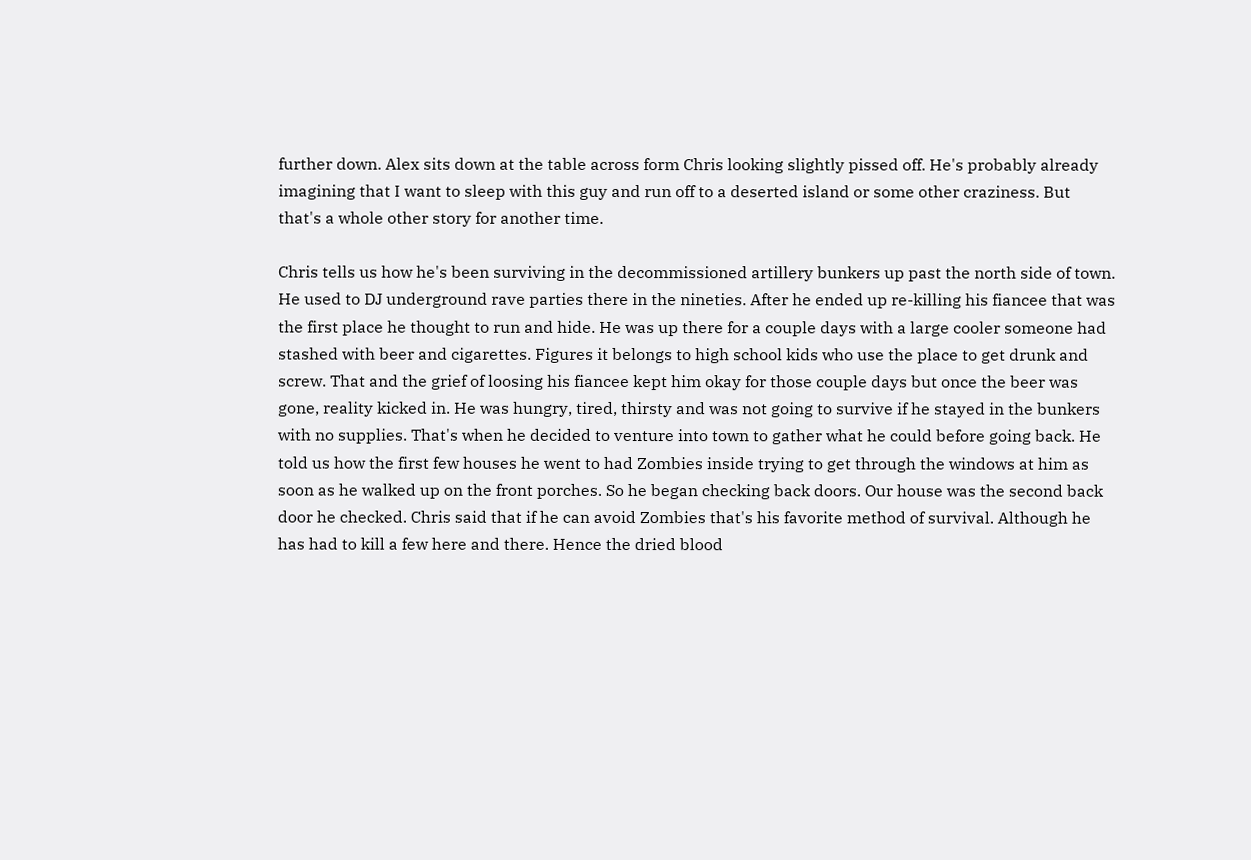further down. Alex sits down at the table across form Chris looking slightly pissed off. He's probably already imagining that I want to sleep with this guy and run off to a deserted island or some other craziness. But that's a whole other story for another time.

Chris tells us how he's been surviving in the decommissioned artillery bunkers up past the north side of town. He used to DJ underground rave parties there in the nineties. After he ended up re-killing his fiancee that was the first place he thought to run and hide. He was up there for a couple days with a large cooler someone had stashed with beer and cigarettes. Figures it belongs to high school kids who use the place to get drunk and screw. That and the grief of loosing his fiancee kept him okay for those couple days but once the beer was gone, reality kicked in. He was hungry, tired, thirsty and was not going to survive if he stayed in the bunkers with no supplies. That's when he decided to venture into town to gather what he could before going back. He told us how the first few houses he went to had Zombies inside trying to get through the windows at him as soon as he walked up on the front porches. So he began checking back doors. Our house was the second back door he checked. Chris said that if he can avoid Zombies that's his favorite method of survival. Although he has had to kill a few here and there. Hence the dried blood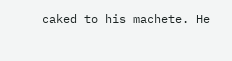caked to his machete. He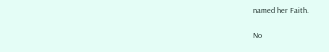named her Faith.

No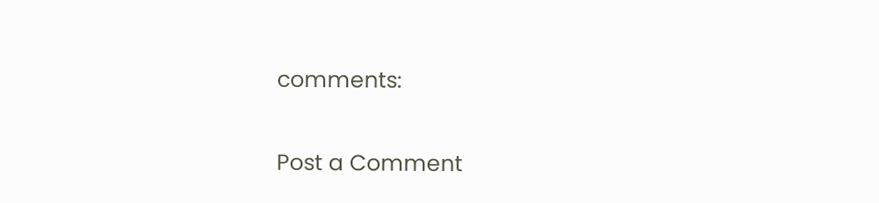comments:

Post a Comment